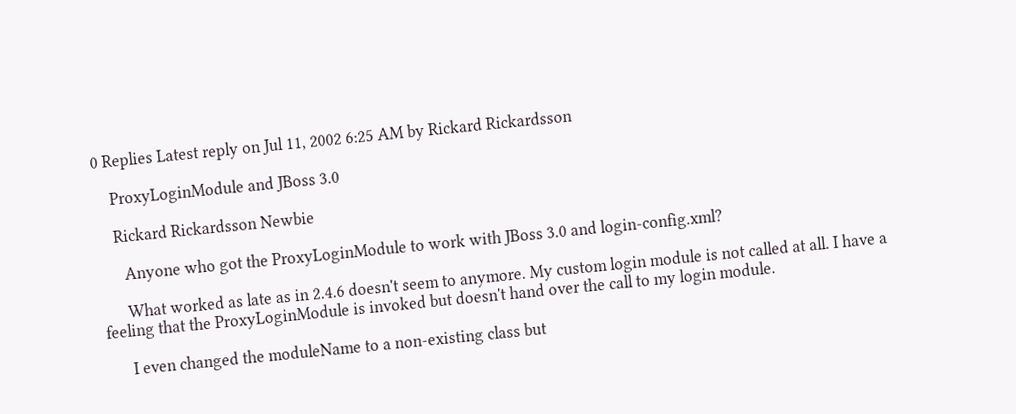0 Replies Latest reply on Jul 11, 2002 6:25 AM by Rickard Rickardsson

    ProxyLoginModule and JBoss 3.0

    Rickard Rickardsson Newbie

      Anyone who got the ProxyLoginModule to work with JBoss 3.0 and login-config.xml?

      What worked as late as in 2.4.6 doesn't seem to anymore. My custom login module is not called at all. I have a feeling that the ProxyLoginModule is invoked but doesn't hand over the call to my login module.

      I even changed the moduleName to a non-existing class but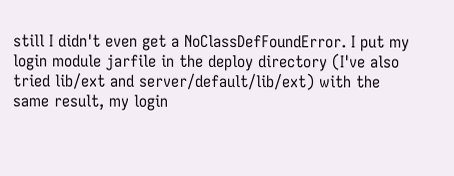still I didn't even get a NoClassDefFoundError. I put my login module jarfile in the deploy directory (I've also tried lib/ext and server/default/lib/ext) with the same result, my login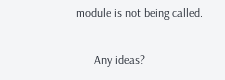module is not being called.

      Any ideas?